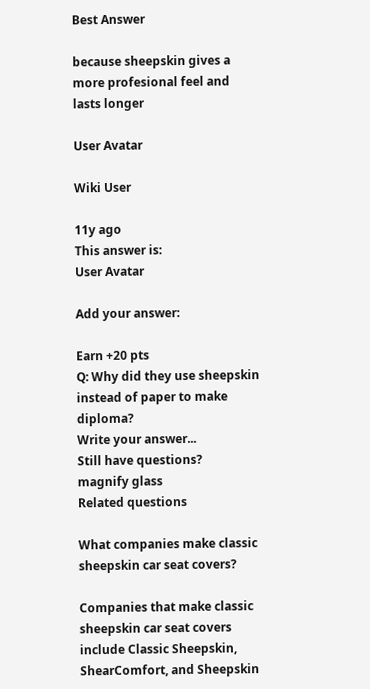Best Answer

because sheepskin gives a more profesional feel and lasts longer

User Avatar

Wiki User

11y ago
This answer is:
User Avatar

Add your answer:

Earn +20 pts
Q: Why did they use sheepskin instead of paper to make diploma?
Write your answer...
Still have questions?
magnify glass
Related questions

What companies make classic sheepskin car seat covers?

Companies that make classic sheepskin car seat covers include Classic Sheepskin, ShearComfort, and Sheepskin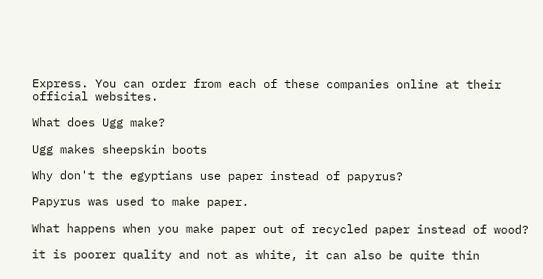Express. You can order from each of these companies online at their official websites.

What does Ugg make?

Ugg makes sheepskin boots

Why don't the egyptians use paper instead of papyrus?

Papyrus was used to make paper.

What happens when you make paper out of recycled paper instead of wood?

it is poorer quality and not as white, it can also be quite thin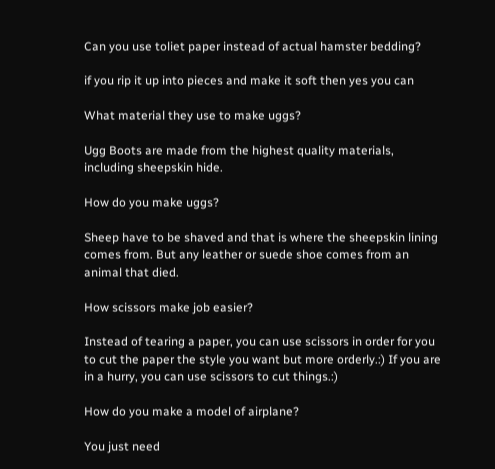Can you use toliet paper instead of actual hamster bedding?

if you rip it up into pieces and make it soft then yes you can

What material they use to make uggs?

Ugg Boots are made from the highest quality materials, including sheepskin hide.

How do you make uggs?

Sheep have to be shaved and that is where the sheepskin lining comes from. But any leather or suede shoe comes from an animal that died.

How scissors make job easier?

Instead of tearing a paper, you can use scissors in order for you to cut the paper the style you want but more orderly.:) If you are in a hurry, you can use scissors to cut things.:)

How do you make a model of airplane?

You just need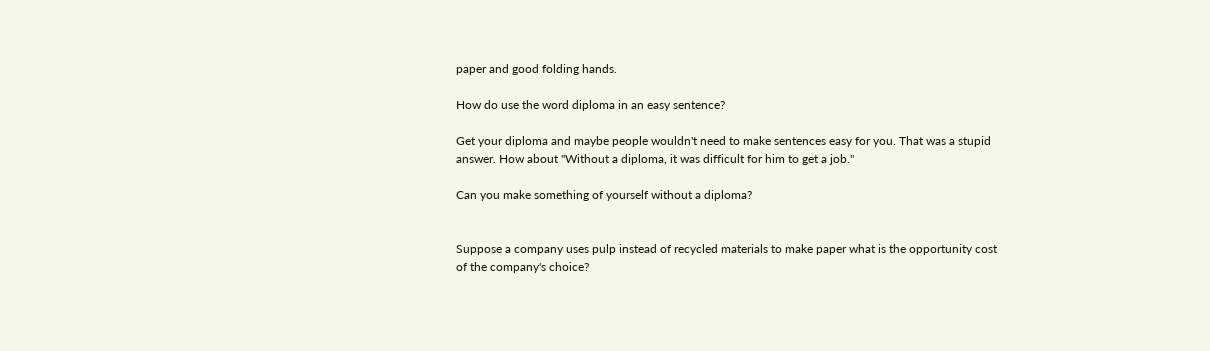paper and good folding hands.

How do use the word diploma in an easy sentence?

Get your diploma and maybe people wouldn't need to make sentences easy for you. That was a stupid answer. How about "Without a diploma, it was difficult for him to get a job."

Can you make something of yourself without a diploma?


Suppose a company uses pulp instead of recycled materials to make paper what is the opportunity cost of the company's choice?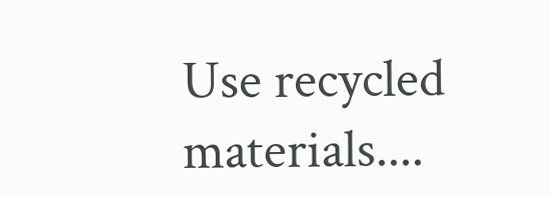Use recycled materials....